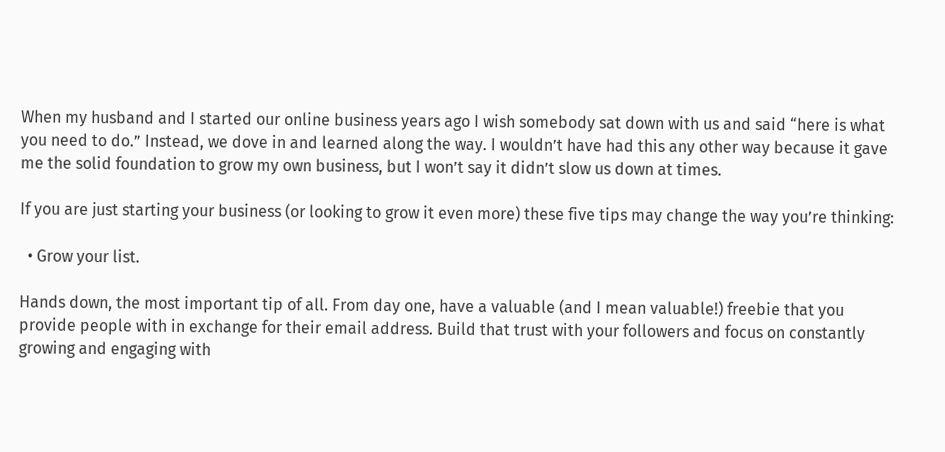When my husband and I started our online business years ago I wish somebody sat down with us and said “here is what you need to do.” Instead, we dove in and learned along the way. I wouldn’t have had this any other way because it gave me the solid foundation to grow my own business, but I won’t say it didn’t slow us down at times.

If you are just starting your business (or looking to grow it even more) these five tips may change the way you’re thinking:

  • Grow your list.

Hands down, the most important tip of all. From day one, have a valuable (and I mean valuable!) freebie that you provide people with in exchange for their email address. Build that trust with your followers and focus on constantly growing and engaging with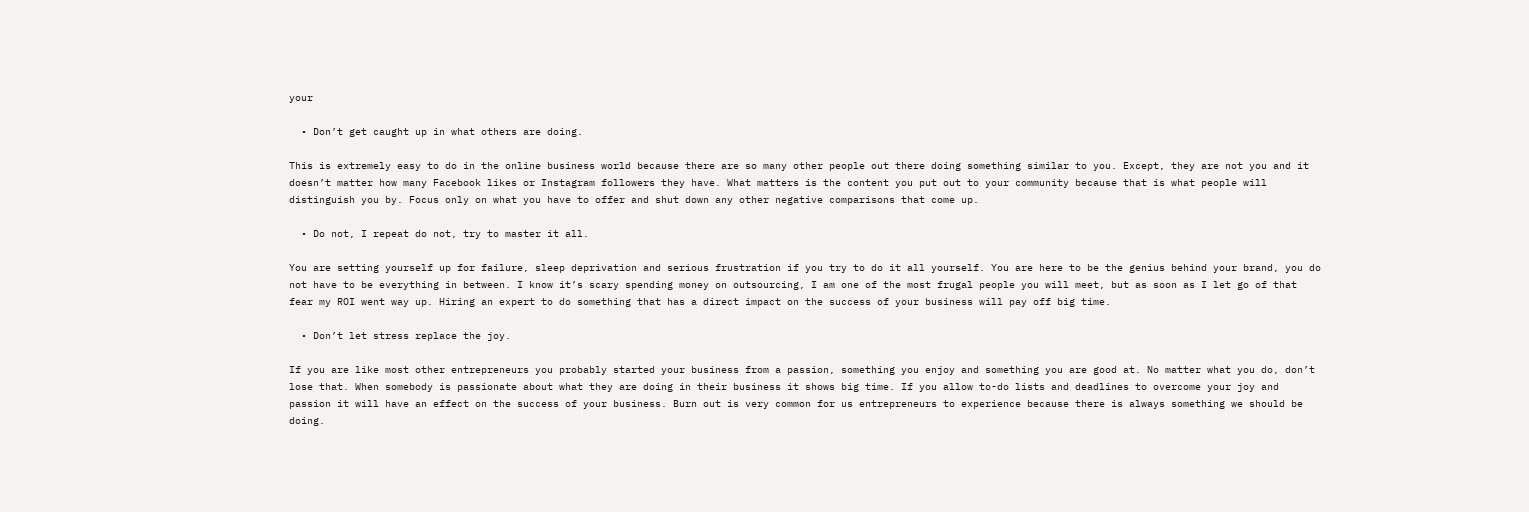your

  • Don’t get caught up in what others are doing.

This is extremely easy to do in the online business world because there are so many other people out there doing something similar to you. Except, they are not you and it doesn’t matter how many Facebook likes or Instagram followers they have. What matters is the content you put out to your community because that is what people will distinguish you by. Focus only on what you have to offer and shut down any other negative comparisons that come up.

  • Do not, I repeat do not, try to master it all.

You are setting yourself up for failure, sleep deprivation and serious frustration if you try to do it all yourself. You are here to be the genius behind your brand, you do not have to be everything in between. I know it’s scary spending money on outsourcing, I am one of the most frugal people you will meet, but as soon as I let go of that fear my ROI went way up. Hiring an expert to do something that has a direct impact on the success of your business will pay off big time.

  • Don’t let stress replace the joy.

If you are like most other entrepreneurs you probably started your business from a passion, something you enjoy and something you are good at. No matter what you do, don’t lose that. When somebody is passionate about what they are doing in their business it shows big time. If you allow to-do lists and deadlines to overcome your joy and passion it will have an effect on the success of your business. Burn out is very common for us entrepreneurs to experience because there is always something we should be doing.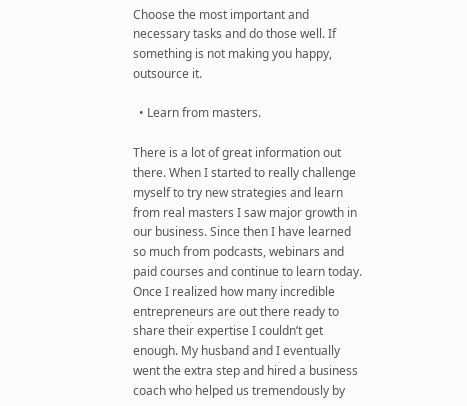Choose the most important and necessary tasks and do those well. If something is not making you happy, outsource it.

  • Learn from masters.

There is a lot of great information out there. When I started to really challenge myself to try new strategies and learn from real masters I saw major growth in our business. Since then I have learned so much from podcasts, webinars and paid courses and continue to learn today. Once I realized how many incredible entrepreneurs are out there ready to share their expertise I couldn’t get enough. My husband and I eventually went the extra step and hired a business coach who helped us tremendously by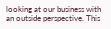looking at our business with an outside perspective. This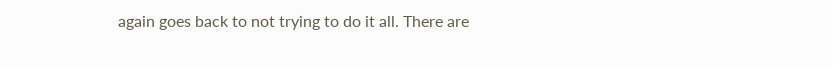again goes back to not trying to do it all. There are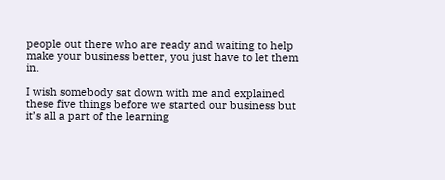people out there who are ready and waiting to help make your business better, you just have to let them in.

I wish somebody sat down with me and explained these five things before we started our business but it’s all a part of the learning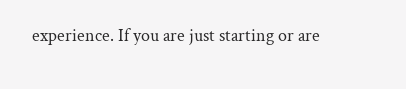experience. If you are just starting or are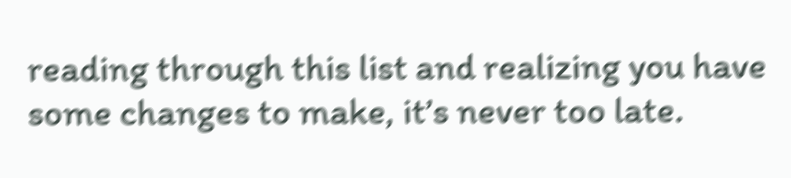reading through this list and realizing you have some changes to make, it’s never too late.